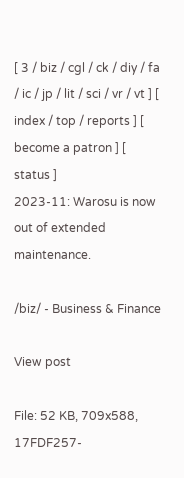[ 3 / biz / cgl / ck / diy / fa / ic / jp / lit / sci / vr / vt ] [ index / top / reports ] [ become a patron ] [ status ]
2023-11: Warosu is now out of extended maintenance.

/biz/ - Business & Finance

View post

File: 52 KB, 709x588, 17FDF257-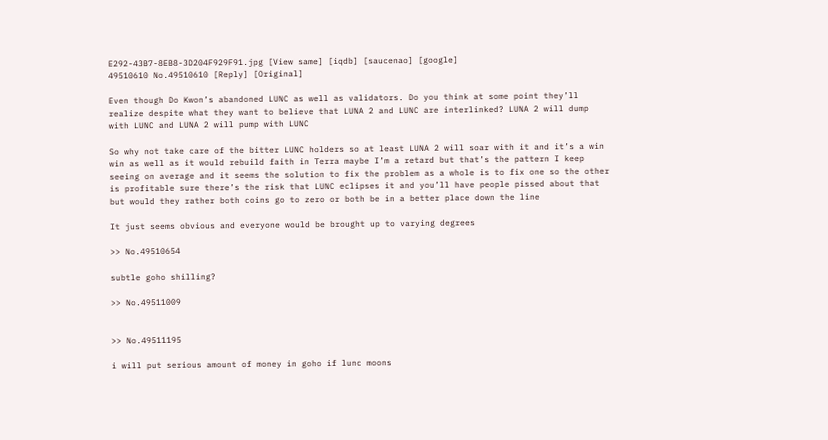E292-43B7-8EB8-3D204F929F91.jpg [View same] [iqdb] [saucenao] [google]
49510610 No.49510610 [Reply] [Original]

Even though Do Kwon’s abandoned LUNC as well as validators. Do you think at some point they’ll realize despite what they want to believe that LUNA 2 and LUNC are interlinked? LUNA 2 will dump with LUNC and LUNA 2 will pump with LUNC

So why not take care of the bitter LUNC holders so at least LUNA 2 will soar with it and it’s a win win as well as it would rebuild faith in Terra maybe I’m a retard but that’s the pattern I keep seeing on average and it seems the solution to fix the problem as a whole is to fix one so the other is profitable sure there’s the risk that LUNC eclipses it and you’ll have people pissed about that but would they rather both coins go to zero or both be in a better place down the line

It just seems obvious and everyone would be brought up to varying degrees

>> No.49510654

subtle goho shilling?

>> No.49511009


>> No.49511195

i will put serious amount of money in goho if lunc moons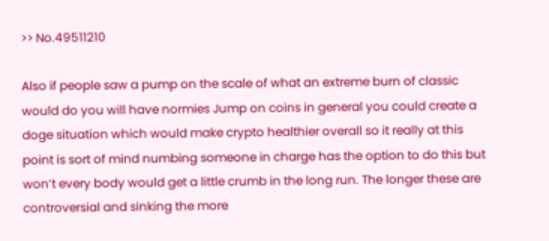>> No.49511210

Also if people saw a pump on the scale of what an extreme burn of classic would do you will have normies Jump on coins in general you could create a doge situation which would make crypto healthier overall so it really at this point is sort of mind numbing someone in charge has the option to do this but won’t every body would get a little crumb in the long run. The longer these are controversial and sinking the more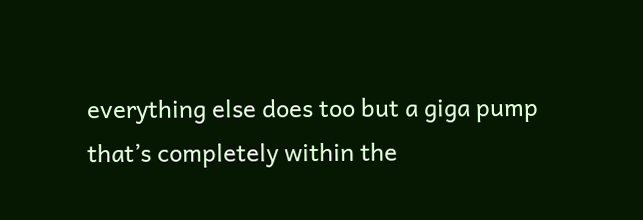everything else does too but a giga pump that’s completely within the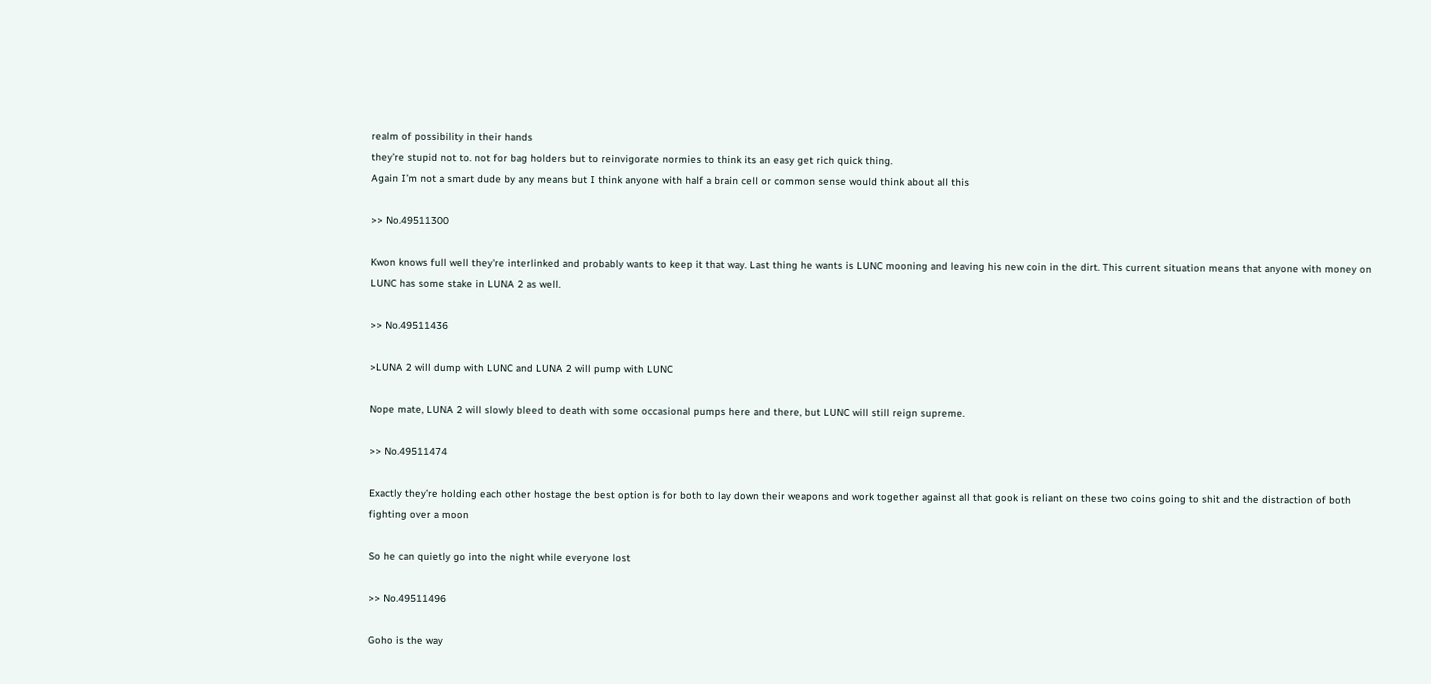realm of possibility in their hands
they’re stupid not to. not for bag holders but to reinvigorate normies to think its an easy get rich quick thing.
Again I’m not a smart dude by any means but I think anyone with half a brain cell or common sense would think about all this

>> No.49511300

Kwon knows full well they're interlinked and probably wants to keep it that way. Last thing he wants is LUNC mooning and leaving his new coin in the dirt. This current situation means that anyone with money on LUNC has some stake in LUNA 2 as well.

>> No.49511436

>LUNA 2 will dump with LUNC and LUNA 2 will pump with LUNC

Nope mate, LUNA 2 will slowly bleed to death with some occasional pumps here and there, but LUNC will still reign supreme.

>> No.49511474

Exactly they’re holding each other hostage the best option is for both to lay down their weapons and work together against all that gook is reliant on these two coins going to shit and the distraction of both fighting over a moon

So he can quietly go into the night while everyone lost

>> No.49511496

Goho is the way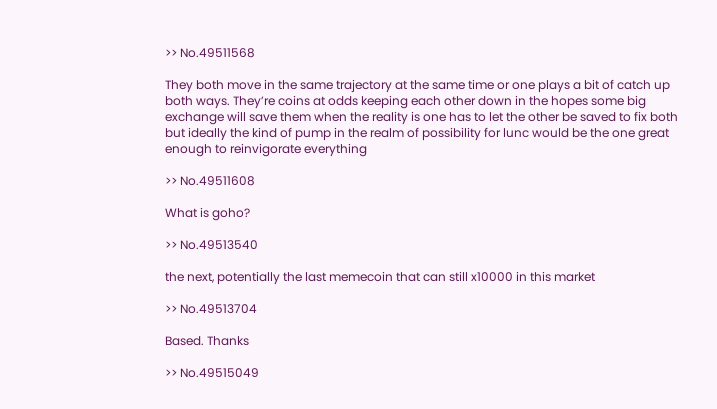>> No.49511568

They both move in the same trajectory at the same time or one plays a bit of catch up both ways. They’re coins at odds keeping each other down in the hopes some big exchange will save them when the reality is one has to let the other be saved to fix both but ideally the kind of pump in the realm of possibility for lunc would be the one great enough to reinvigorate everything

>> No.49511608

What is goho?

>> No.49513540

the next, potentially the last memecoin that can still x10000 in this market

>> No.49513704

Based. Thanks

>> No.49515049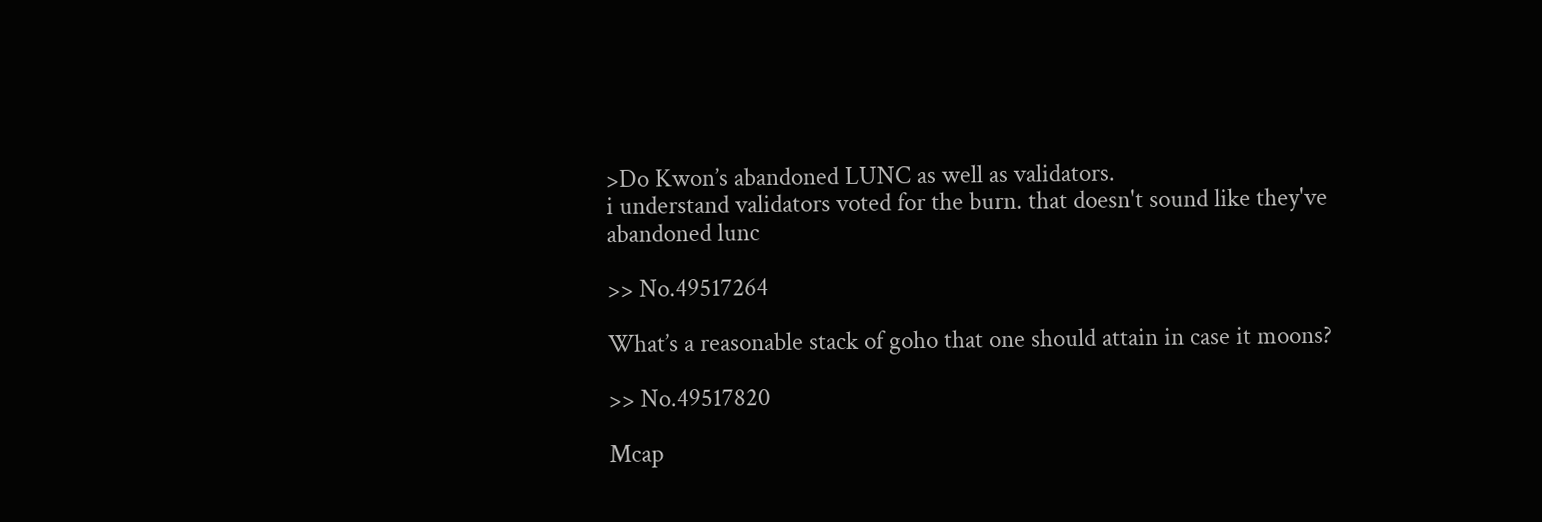>Do Kwon’s abandoned LUNC as well as validators.
i understand validators voted for the burn. that doesn't sound like they've abandoned lunc

>> No.49517264

What’s a reasonable stack of goho that one should attain in case it moons?

>> No.49517820

Mcap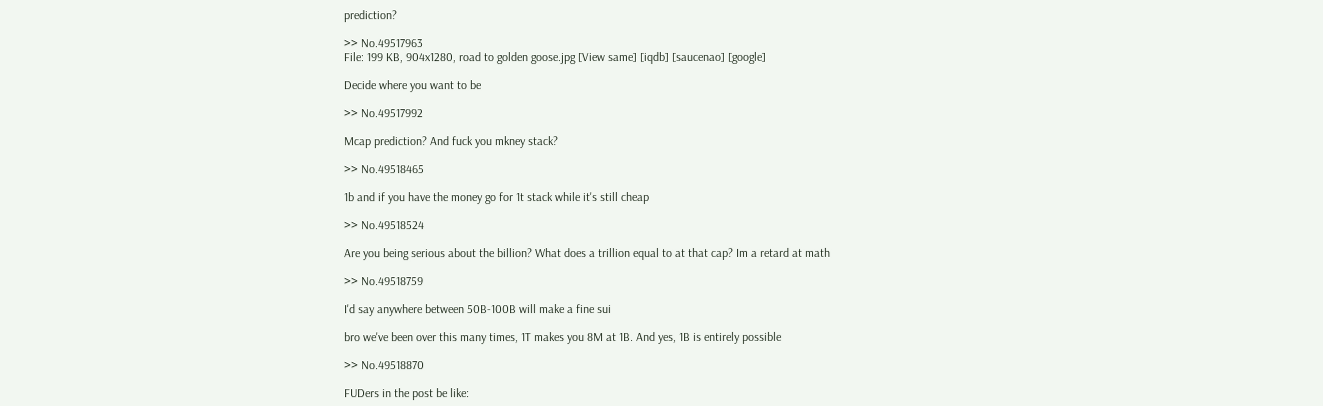prediction?

>> No.49517963
File: 199 KB, 904x1280, road to golden goose.jpg [View same] [iqdb] [saucenao] [google]

Decide where you want to be

>> No.49517992

Mcap prediction? And fuck you mkney stack?

>> No.49518465

1b and if you have the money go for 1t stack while it's still cheap

>> No.49518524

Are you being serious about the billion? What does a trillion equal to at that cap? Im a retard at math

>> No.49518759

I'd say anywhere between 50B-100B will make a fine sui

bro we've been over this many times, 1T makes you 8M at 1B. And yes, 1B is entirely possible

>> No.49518870

FUDers in the post be like: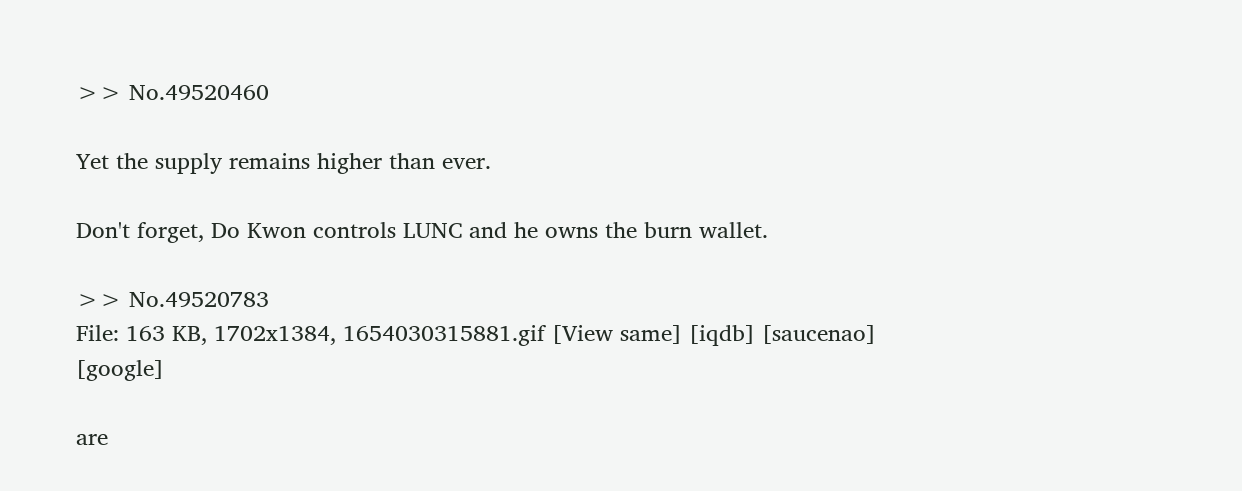>> No.49520460

Yet the supply remains higher than ever.

Don't forget, Do Kwon controls LUNC and he owns the burn wallet.

>> No.49520783
File: 163 KB, 1702x1384, 1654030315881.gif [View same] [iqdb] [saucenao] [google]

are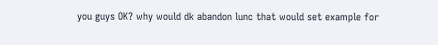you guys OK? why would dk abandon lunc that would set example for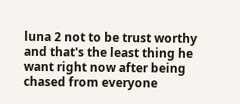luna 2 not to be trust worthy and that's the least thing he want right now after being chased from everyone